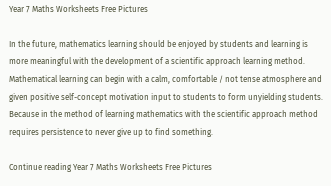Year 7 Maths Worksheets Free Pictures

In the future, mathematics learning should be enjoyed by students and learning is more meaningful with the development of a scientific approach learning method. Mathematical learning can begin with a calm, comfortable / not tense atmosphere and given positive self-concept motivation input to students to form unyielding students. Because in the method of learning mathematics with the scientific approach method requires persistence to never give up to find something.

Continue reading Year 7 Maths Worksheets Free Pictures